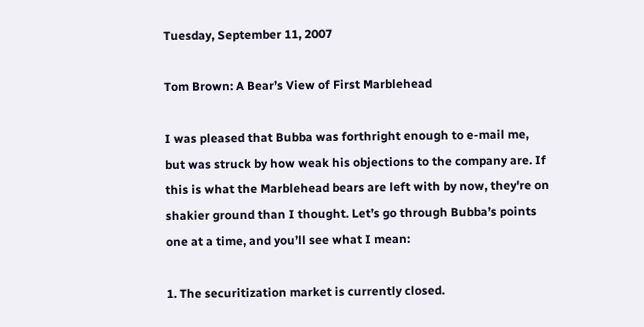Tuesday, September 11, 2007

Tom Brown: A Bear’s View of First Marblehead

I was pleased that Bubba was forthright enough to e-mail me, but was struck by how weak his objections to the company are. If this is what the Marblehead bears are left with by now, they're on shakier ground than I thought. Let’s go through Bubba’s points one at a time, and you’ll see what I mean:

1. The securitization market is currently closed.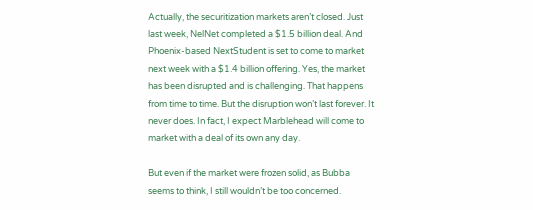Actually, the securitization markets aren’t closed. Just last week, NelNet completed a $1.5 billion deal. And Phoenix-based NextStudent is set to come to market next week with a $1.4 billion offering. Yes, the market has been disrupted and is challenging. That happens from time to time. But the disruption won’t last forever. It never does. In fact, I expect Marblehead will come to market with a deal of its own any day.

But even if the market were frozen solid, as Bubba seems to think, I still wouldn’t be too concerned.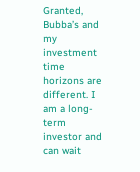Granted, Bubba’s and my investment time horizons are different. I am a long-term investor and can wait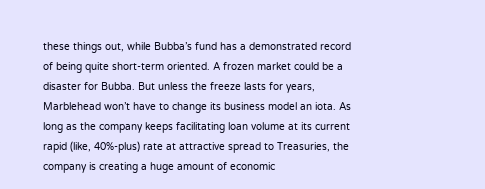these things out, while Bubba’s fund has a demonstrated record of being quite short-term oriented. A frozen market could be a disaster for Bubba. But unless the freeze lasts for years, Marblehead won’t have to change its business model an iota. As long as the company keeps facilitating loan volume at its current rapid (like, 40%-plus) rate at attractive spread to Treasuries, the company is creating a huge amount of economic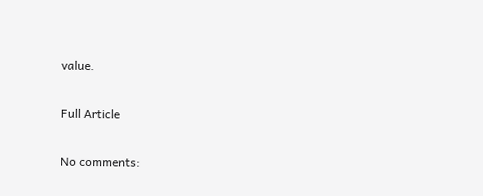value.

Full Article

No comments: